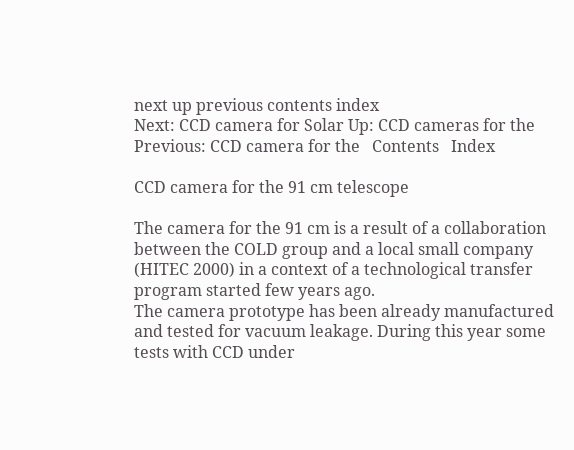next up previous contents index
Next: CCD camera for Solar Up: CCD cameras for the Previous: CCD camera for the   Contents   Index

CCD camera for the 91 cm telescope

The camera for the 91 cm is a result of a collaboration between the COLD group and a local small company (HITEC 2000) in a context of a technological transfer program started few years ago.
The camera prototype has been already manufactured and tested for vacuum leakage. During this year some tests with CCD under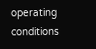operating conditions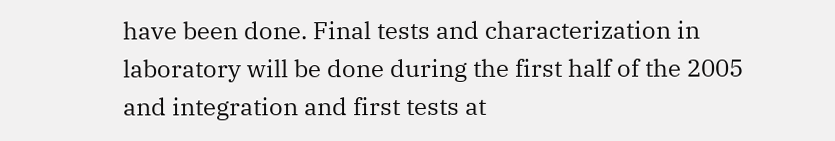have been done. Final tests and characterization in laboratory will be done during the first half of the 2005 and integration and first tests at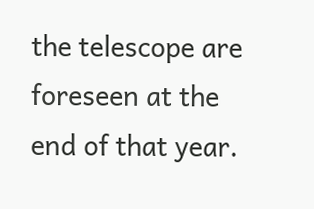the telescope are foreseen at the end of that year.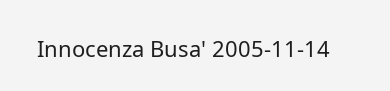Innocenza Busa' 2005-11-14